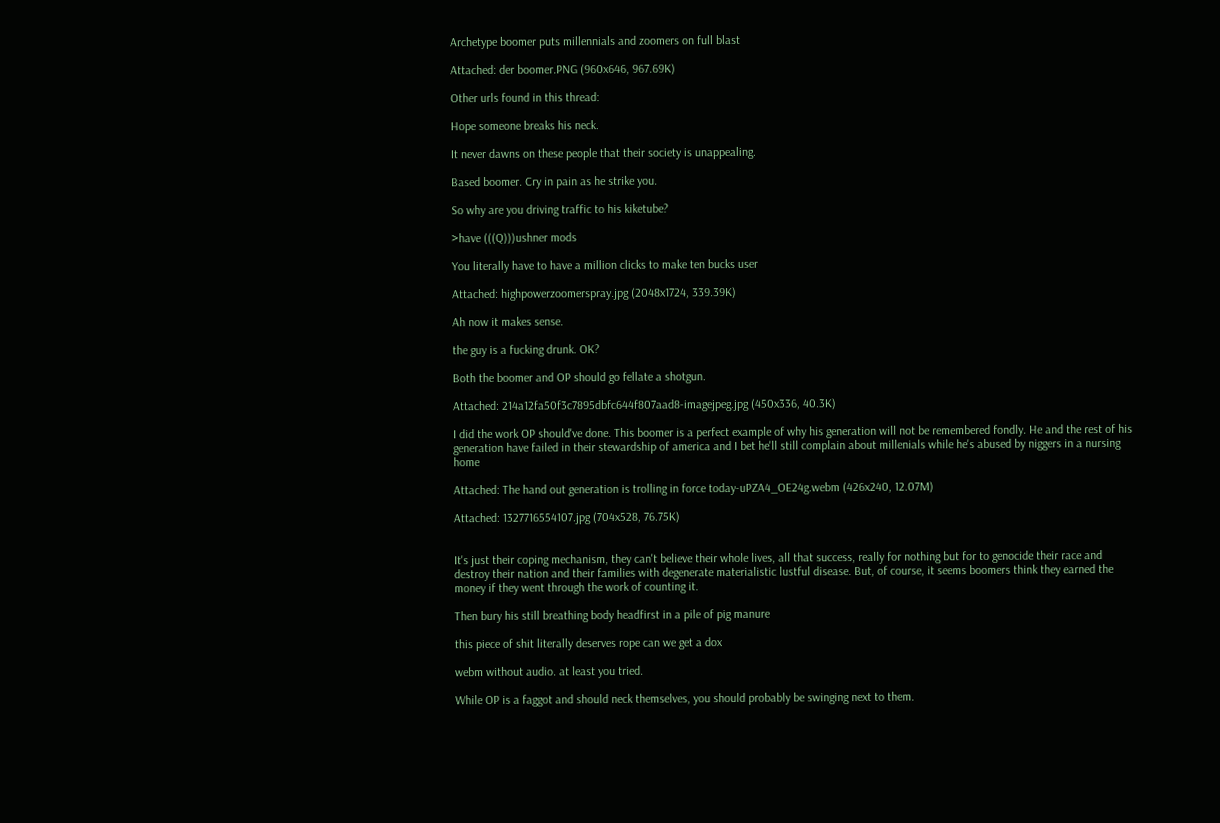Archetype boomer puts millennials and zoomers on full blast

Attached: der boomer.PNG (960x646, 967.69K)

Other urls found in this thread:

Hope someone breaks his neck.

It never dawns on these people that their society is unappealing.

Based boomer. Cry in pain as he strike you.

So why are you driving traffic to his kiketube?

>have (((Q)))ushner mods

You literally have to have a million clicks to make ten bucks user

Attached: highpowerzoomerspray.jpg (2048x1724, 339.39K)

Ah now it makes sense.

the guy is a fucking drunk. OK?

Both the boomer and OP should go fellate a shotgun.

Attached: 214a12fa50f3c7895dbfc644f807aad8-imagejpeg.jpg (450x336, 40.3K)

I did the work OP should've done. This boomer is a perfect example of why his generation will not be remembered fondly. He and the rest of his generation have failed in their stewardship of america and I bet he'll still complain about millenials while he's abused by niggers in a nursing home

Attached: The hand out generation is trolling in force today-uPZA4_OE24g.webm (426x240, 12.07M)

Attached: 1327716554107.jpg (704x528, 76.75K)


It's just their coping mechanism, they can't believe their whole lives, all that success, really for nothing but for to genocide their race and destroy their nation and their families with degenerate materialistic lustful disease. But, of course, it seems boomers think they earned the money if they went through the work of counting it.

Then bury his still breathing body headfirst in a pile of pig manure

this piece of shit literally deserves rope can we get a dox

webm without audio. at least you tried.

While OP is a faggot and should neck themselves, you should probably be swinging next to them.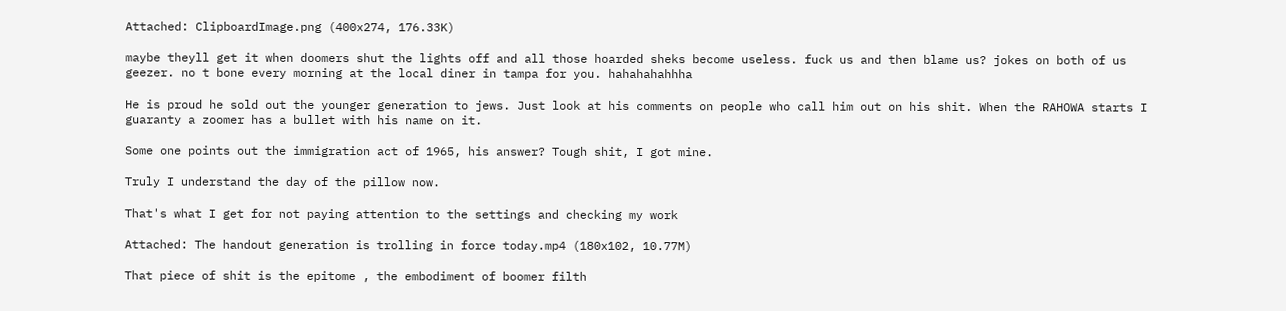Attached: ClipboardImage.png (400x274, 176.33K)

maybe theyll get it when doomers shut the lights off and all those hoarded sheks become useless. fuck us and then blame us? jokes on both of us geezer. no t bone every morning at the local diner in tampa for you. hahahahahhha

He is proud he sold out the younger generation to jews. Just look at his comments on people who call him out on his shit. When the RAHOWA starts I guaranty a zoomer has a bullet with his name on it.

Some one points out the immigration act of 1965, his answer? Tough shit, I got mine.

Truly I understand the day of the pillow now.

That's what I get for not paying attention to the settings and checking my work

Attached: The handout generation is trolling in force today.mp4 (180x102, 10.77M)

That piece of shit is the epitome , the embodiment of boomer filth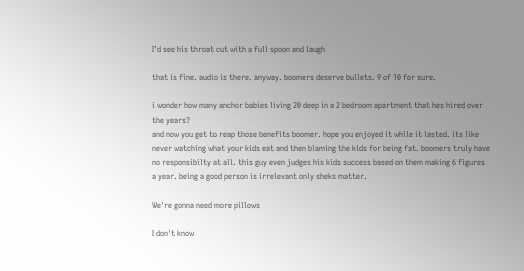I’d see his throat cut with a full spoon and laugh

that is fine. audio is there. anyway. boomers deserve bullets. 9 of 10 for sure.

i wonder how many anchor babies living 20 deep in a 2 bedroom apartment that hes hired over the years?
and now you get to reap those benefits boomer. hope you enjoyed it while it lasted. its like never watching what your kids eat and then blaming the kids for being fat. boomers truly have no responsibilty at all. this guy even judges his kids success based on them making 6 figures a year. being a good person is irrelevant only sheks matter.

We're gonna need more pillows

I don't know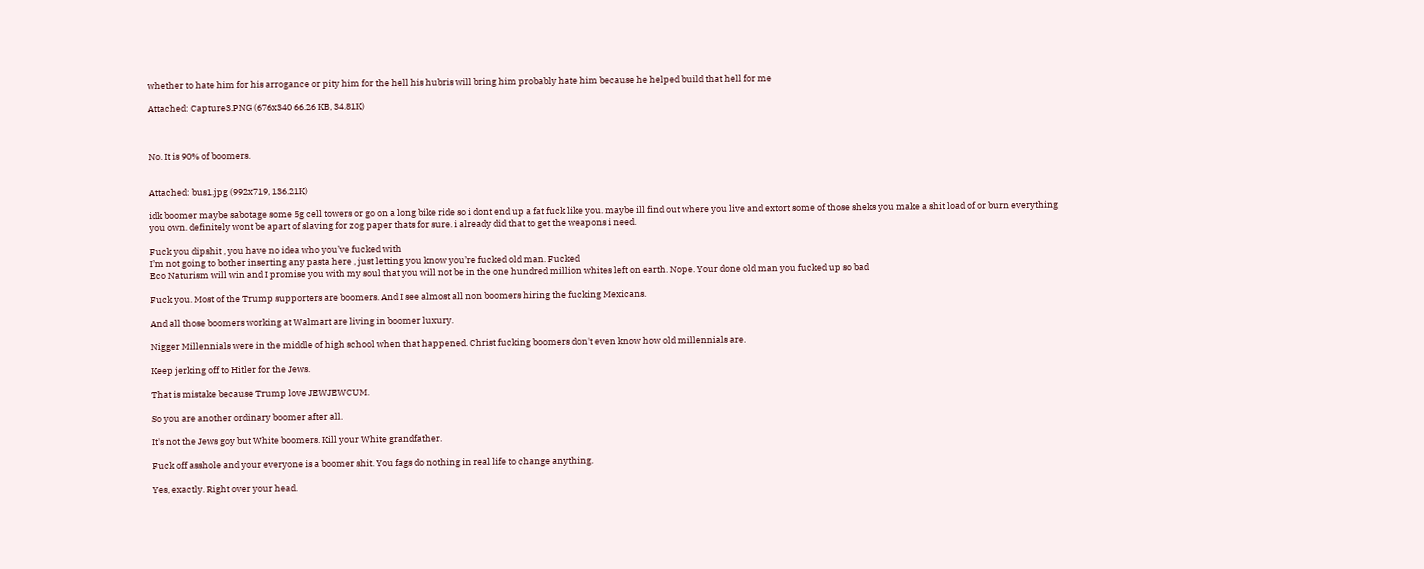whether to hate him for his arrogance or pity him for the hell his hubris will bring him probably hate him because he helped build that hell for me

Attached: Capture3.PNG (676x340 66.26 KB, 34.81K)



No. It is 90% of boomers.


Attached: bus1.jpg (992x719, 136.21K)

idk boomer maybe sabotage some 5g cell towers or go on a long bike ride so i dont end up a fat fuck like you. maybe ill find out where you live and extort some of those sheks you make a shit load of or burn everything you own. definitely wont be apart of slaving for zog paper thats for sure. i already did that to get the weapons i need.

Fuck you dipshit , you have no idea who you’ve fucked with
I’m not going to bother inserting any pasta here , just letting you know you’re fucked old man. Fucked
Eco Naturism will win and I promise you with my soul that you will not be in the one hundred million whites left on earth. Nope. Your done old man you fucked up so bad

Fuck you. Most of the Trump supporters are boomers. And I see almost all non boomers hiring the fucking Mexicans.

And all those boomers working at Walmart are living in boomer luxury.

Nigger Millennials were in the middle of high school when that happened. Christ fucking boomers don't even know how old millennials are.

Keep jerking off to Hitler for the Jews.

That is mistake because Trump love JEWJEWCUM.

So you are another ordinary boomer after all.

It's not the Jews goy but White boomers. Kill your White grandfather.

Fuck off asshole and your everyone is a boomer shit. You fags do nothing in real life to change anything.

Yes, exactly. Right over your head.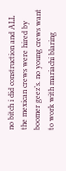no bitch i did construction and ALL the mexican crews were hired by boomer geez’s. no young crews want to work with mariachi blaring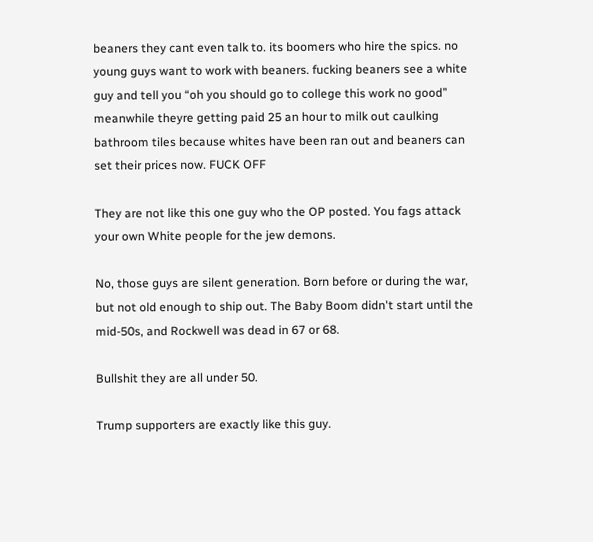beaners they cant even talk to. its boomers who hire the spics. no young guys want to work with beaners. fucking beaners see a white guy and tell you “oh you should go to college this work no good” meanwhile theyre getting paid 25 an hour to milk out caulking bathroom tiles because whites have been ran out and beaners can set their prices now. FUCK OFF

They are not like this one guy who the OP posted. You fags attack your own White people for the jew demons.

No, those guys are silent generation. Born before or during the war, but not old enough to ship out. The Baby Boom didn't start until the mid-50s, and Rockwell was dead in 67 or 68.

Bullshit they are all under 50.

Trump supporters are exactly like this guy.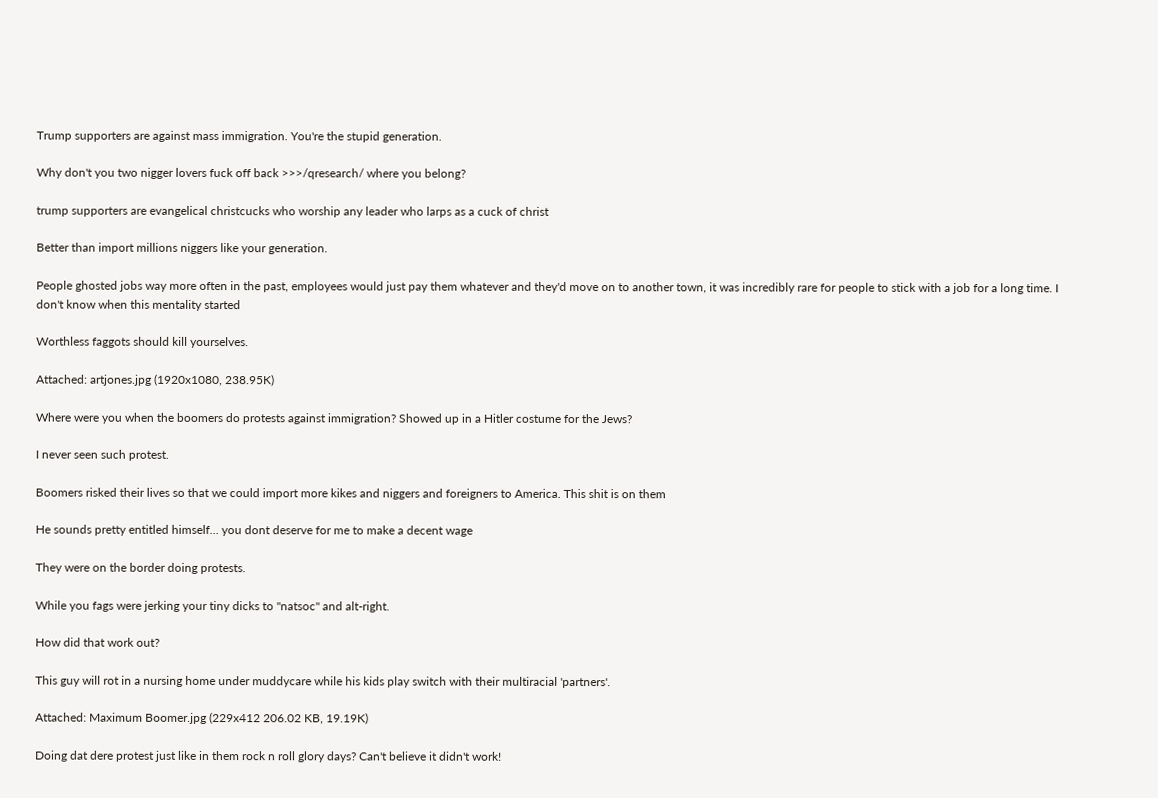Trump supporters are against mass immigration. You're the stupid generation.

Why don't you two nigger lovers fuck off back >>>/qresearch/ where you belong?

trump supporters are evangelical christcucks who worship any leader who larps as a cuck of christ

Better than import millions niggers like your generation.

People ghosted jobs way more often in the past, employees would just pay them whatever and they'd move on to another town, it was incredibly rare for people to stick with a job for a long time. I don't know when this mentality started

Worthless faggots should kill yourselves.

Attached: artjones.jpg (1920x1080, 238.95K)

Where were you when the boomers do protests against immigration? Showed up in a Hitler costume for the Jews?

I never seen such protest.

Boomers risked their lives so that we could import more kikes and niggers and foreigners to America. This shit is on them

He sounds pretty entitled himself… you dont deserve for me to make a decent wage

They were on the border doing protests.

While you fags were jerking your tiny dicks to "natsoc" and alt-right.

How did that work out?

This guy will rot in a nursing home under muddycare while his kids play switch with their multiracial 'partners'.

Attached: Maximum Boomer.jpg (229x412 206.02 KB, 19.19K)

Doing dat dere protest just like in them rock n roll glory days? Can't believe it didn't work!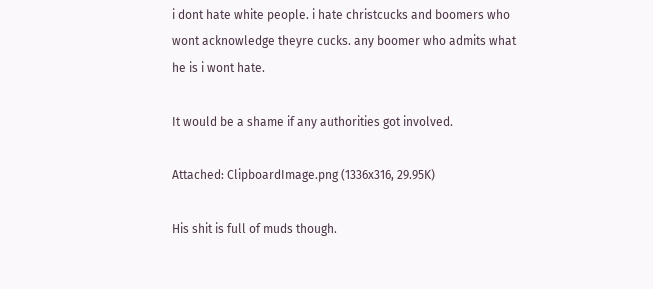i dont hate white people. i hate christcucks and boomers who wont acknowledge theyre cucks. any boomer who admits what he is i wont hate.

It would be a shame if any authorities got involved.

Attached: ClipboardImage.png (1336x316, 29.95K)

His shit is full of muds though.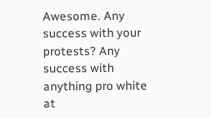Awesome. Any success with your protests? Any success with anything pro white at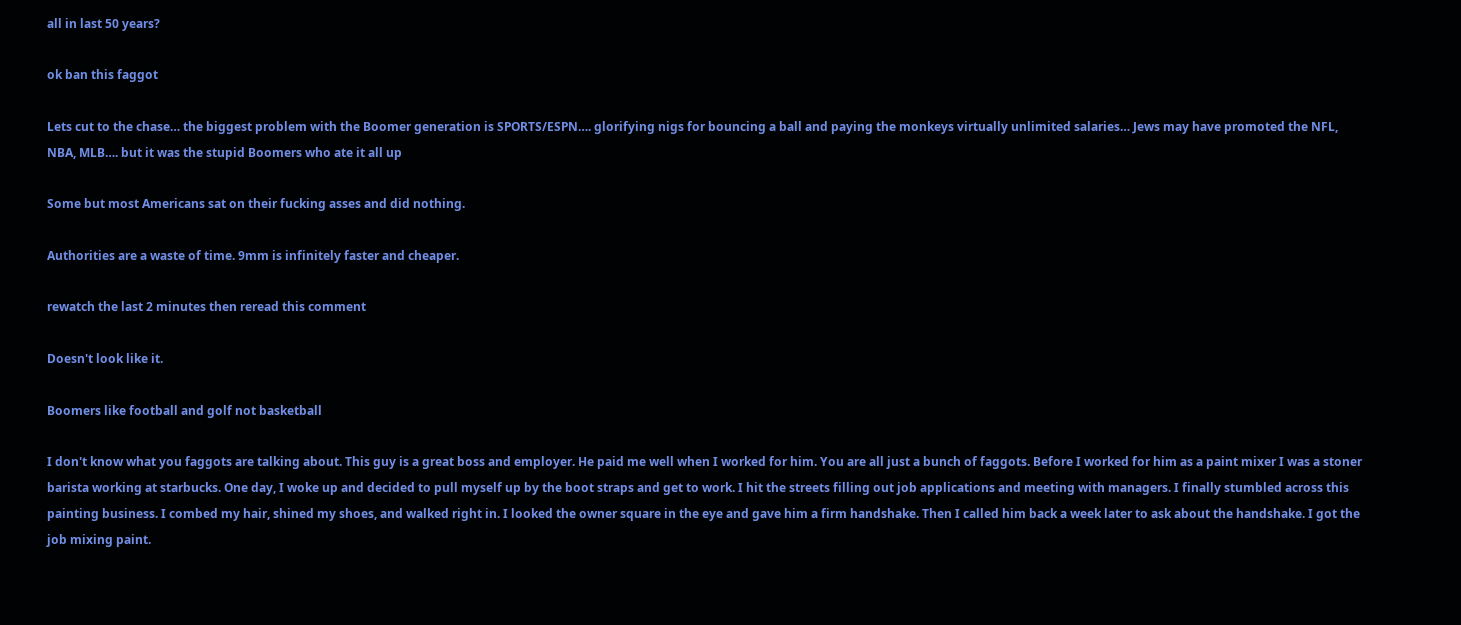all in last 50 years?

ok ban this faggot

Lets cut to the chase… the biggest problem with the Boomer generation is SPORTS/ESPN…. glorifying nigs for bouncing a ball and paying the monkeys virtually unlimited salaries… Jews may have promoted the NFL, NBA, MLB…. but it was the stupid Boomers who ate it all up

Some but most Americans sat on their fucking asses and did nothing.

Authorities are a waste of time. 9mm is infinitely faster and cheaper.

rewatch the last 2 minutes then reread this comment

Doesn't look like it.

Boomers like football and golf not basketball

I don't know what you faggots are talking about. This guy is a great boss and employer. He paid me well when I worked for him. You are all just a bunch of faggots. Before I worked for him as a paint mixer I was a stoner barista working at starbucks. One day, I woke up and decided to pull myself up by the boot straps and get to work. I hit the streets filling out job applications and meeting with managers. I finally stumbled across this painting business. I combed my hair, shined my shoes, and walked right in. I looked the owner square in the eye and gave him a firm handshake. Then I called him back a week later to ask about the handshake. I got the job mixing paint.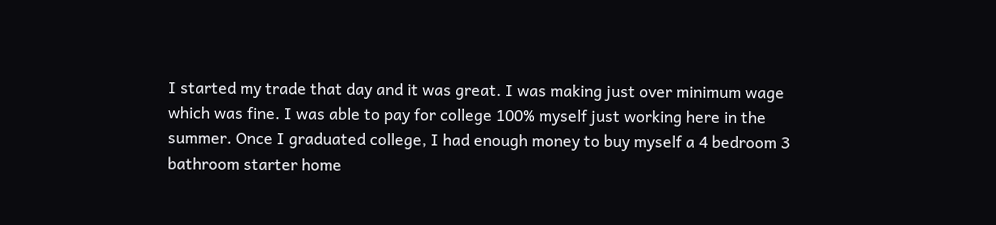I started my trade that day and it was great. I was making just over minimum wage which was fine. I was able to pay for college 100% myself just working here in the summer. Once I graduated college, I had enough money to buy myself a 4 bedroom 3 bathroom starter home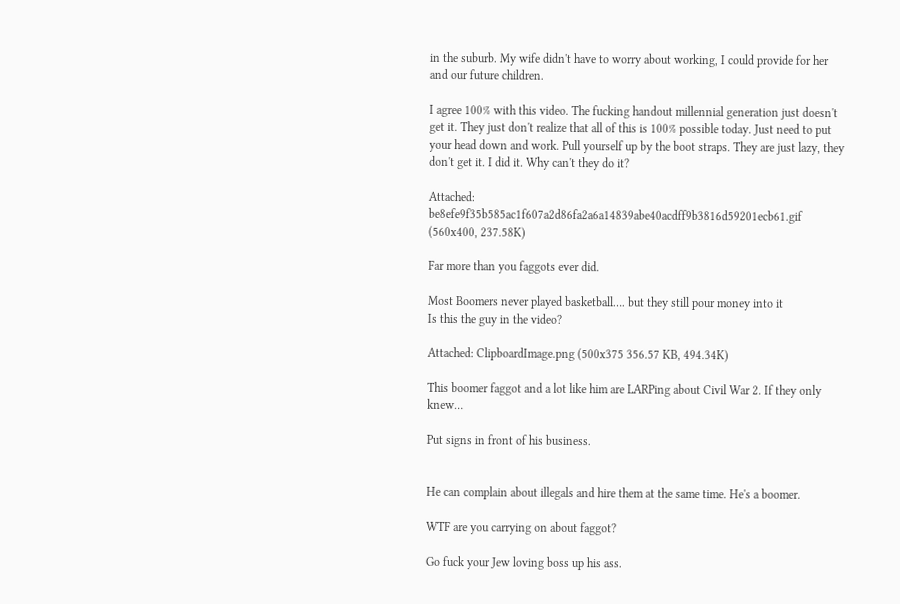in the suburb. My wife didn't have to worry about working, I could provide for her and our future children.

I agree 100% with this video. The fucking handout millennial generation just doesn't get it. They just don't realize that all of this is 100% possible today. Just need to put your head down and work. Pull yourself up by the boot straps. They are just lazy, they don't get it. I did it. Why can't they do it?

Attached: be8efe9f35b585ac1f607a2d86fa2a6a14839abe40acdff9b3816d59201ecb61.gif (560x400, 237.58K)

Far more than you faggots ever did.

Most Boomers never played basketball…. but they still pour money into it
Is this the guy in the video?

Attached: ClipboardImage.png (500x375 356.57 KB, 494.34K)

This boomer faggot and a lot like him are LARPing about Civil War 2. If they only knew…

Put signs in front of his business.


He can complain about illegals and hire them at the same time. He's a boomer.

WTF are you carrying on about faggot?

Go fuck your Jew loving boss up his ass.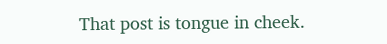That post is tongue in cheek.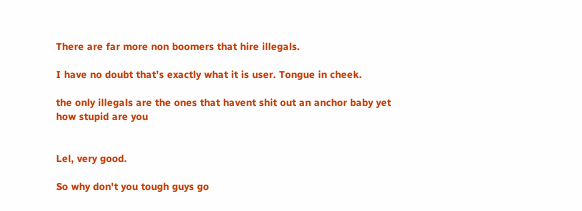There are far more non boomers that hire illegals.

I have no doubt that’s exactly what it is user. Tongue in cheek.

the only illegals are the ones that havent shit out an anchor baby yet how stupid are you


Lel, very good.

So why don't you tough guys go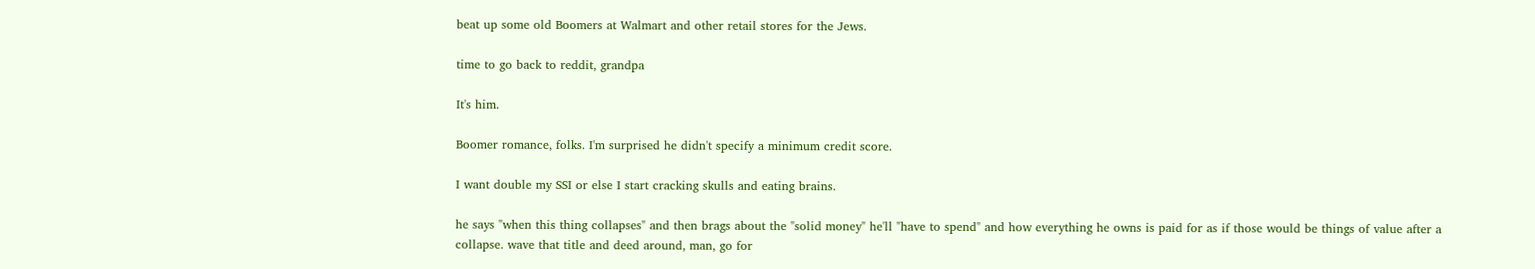beat up some old Boomers at Walmart and other retail stores for the Jews.

time to go back to reddit, grandpa

It's him.

Boomer romance, folks. I'm surprised he didn't specify a minimum credit score.

I want double my SSI or else I start cracking skulls and eating brains.

he says "when this thing collapses" and then brags about the "solid money" he'll "have to spend" and how everything he owns is paid for as if those would be things of value after a collapse. wave that title and deed around, man, go for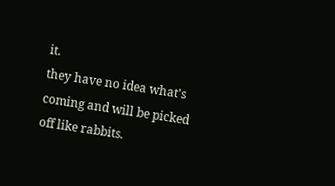it.
they have no idea what's coming and will be picked off like rabbits.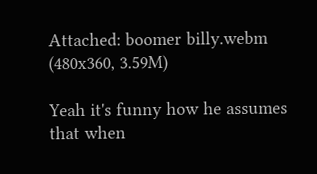Attached: boomer billy.webm (480x360, 3.59M)

Yeah it's funny how he assumes that when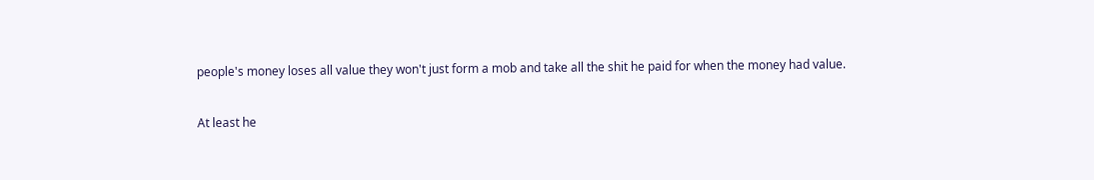people's money loses all value they won't just form a mob and take all the shit he paid for when the money had value.

At least he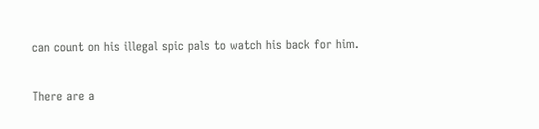can count on his illegal spic pals to watch his back for him.

There are a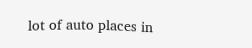lot of auto places in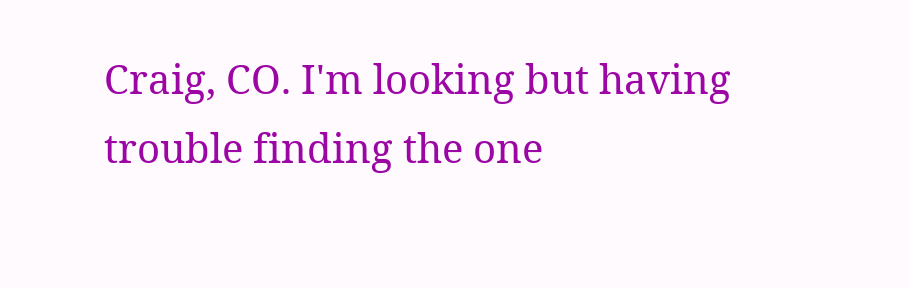Craig, CO. I'm looking but having trouble finding the one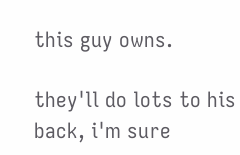this guy owns.

they'll do lots to his back, i'm sure